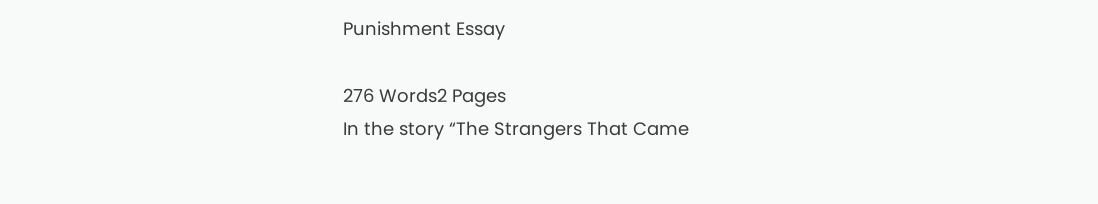Punishment Essay

276 Words2 Pages
In the story “The Strangers That Came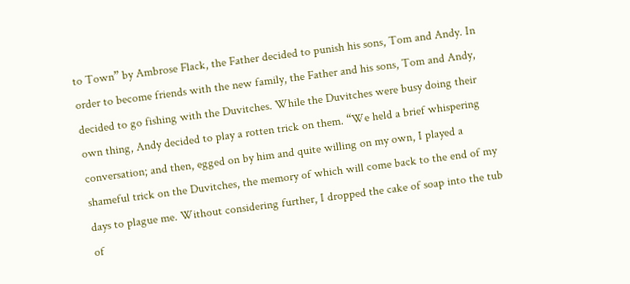to Town” by Ambrose Flack, the Father decided to punish his sons, Tom and Andy. In order to become friends with the new family, the Father and his sons, Tom and Andy, decided to go fishing with the Duvitches. While the Duvitches were busy doing their own thing, Andy decided to play a rotten trick on them. “We held a brief whispering conversation; and then, egged on by him and quite willing on my own, I played a shameful trick on the Duvitches, the memory of which will come back to the end of my days to plague me. Without considering further, I dropped the cake of soap into the tub of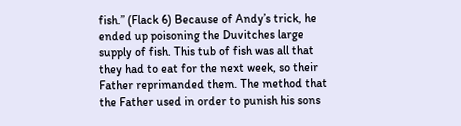fish.” (Flack 6) Because of Andy’s trick, he ended up poisoning the Duvitches large supply of fish. This tub of fish was all that they had to eat for the next week, so their Father reprimanded them. The method that the Father used in order to punish his sons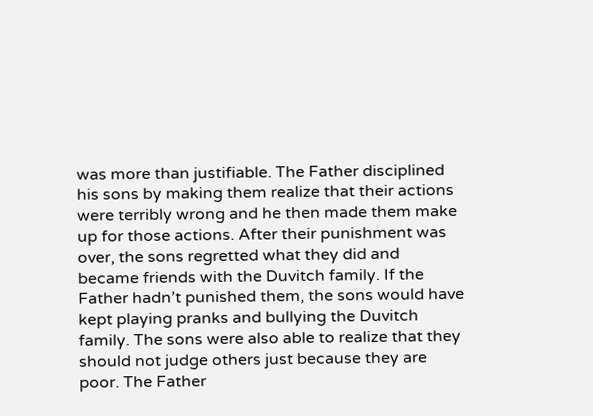was more than justifiable. The Father disciplined his sons by making them realize that their actions were terribly wrong and he then made them make up for those actions. After their punishment was over, the sons regretted what they did and became friends with the Duvitch family. If the Father hadn’t punished them, the sons would have kept playing pranks and bullying the Duvitch family. The sons were also able to realize that they should not judge others just because they are poor. The Father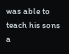was able to teach his sons a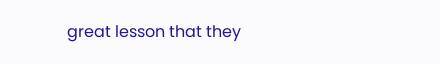great lesson that they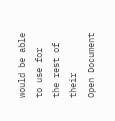would be able to use for the rest of their
Open Document